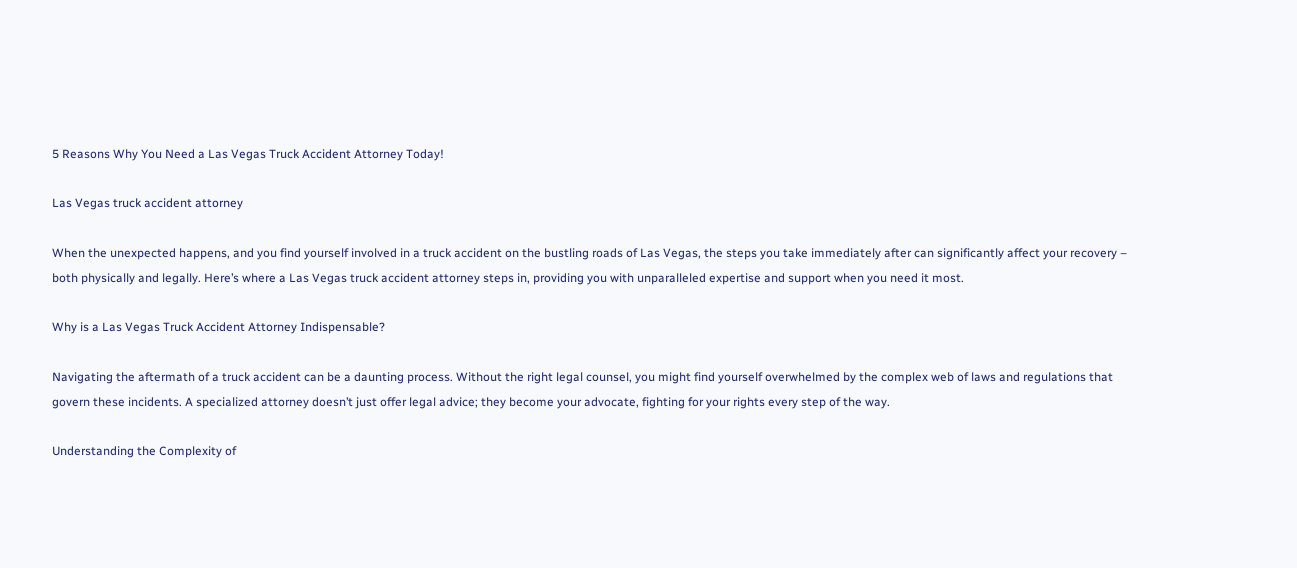5 Reasons Why You Need a Las Vegas Truck Accident Attorney Today!

Las Vegas truck accident attorney

When the unexpected happens, and you find yourself involved in a truck accident on the bustling roads of Las Vegas, the steps you take immediately after can significantly affect your recovery – both physically and legally. Here’s where a Las Vegas truck accident attorney steps in, providing you with unparalleled expertise and support when you need it most.

Why is a Las Vegas Truck Accident Attorney Indispensable?

Navigating the aftermath of a truck accident can be a daunting process. Without the right legal counsel, you might find yourself overwhelmed by the complex web of laws and regulations that govern these incidents. A specialized attorney doesn’t just offer legal advice; they become your advocate, fighting for your rights every step of the way.

Understanding the Complexity of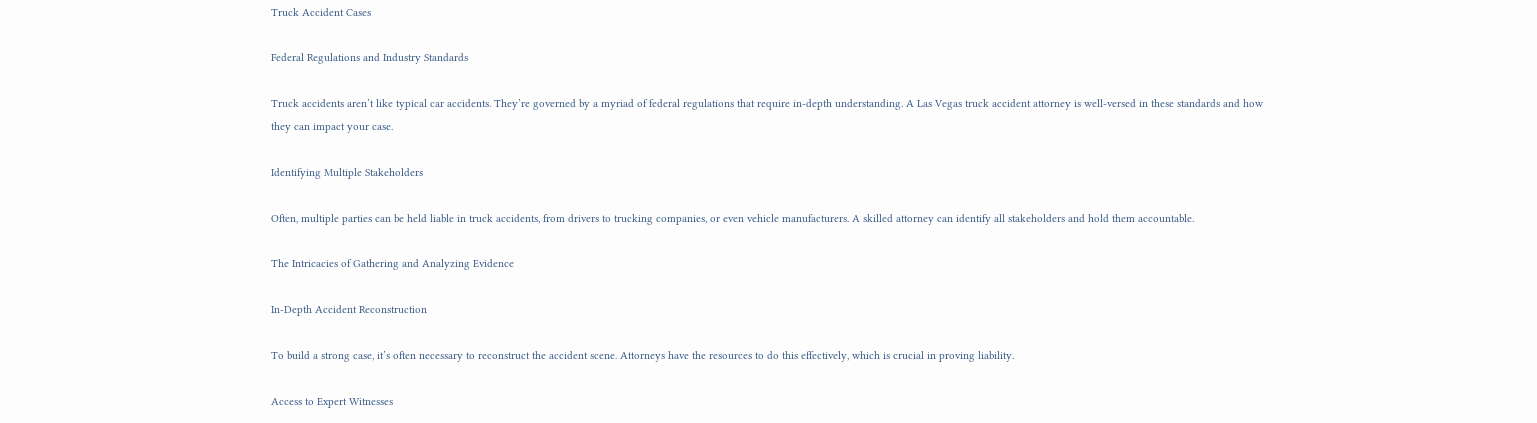Truck Accident Cases

Federal Regulations and Industry Standards

Truck accidents aren’t like typical car accidents. They’re governed by a myriad of federal regulations that require in-depth understanding. A Las Vegas truck accident attorney is well-versed in these standards and how they can impact your case.

Identifying Multiple Stakeholders

Often, multiple parties can be held liable in truck accidents, from drivers to trucking companies, or even vehicle manufacturers. A skilled attorney can identify all stakeholders and hold them accountable.

The Intricacies of Gathering and Analyzing Evidence

In-Depth Accident Reconstruction

To build a strong case, it’s often necessary to reconstruct the accident scene. Attorneys have the resources to do this effectively, which is crucial in proving liability.

Access to Expert Witnesses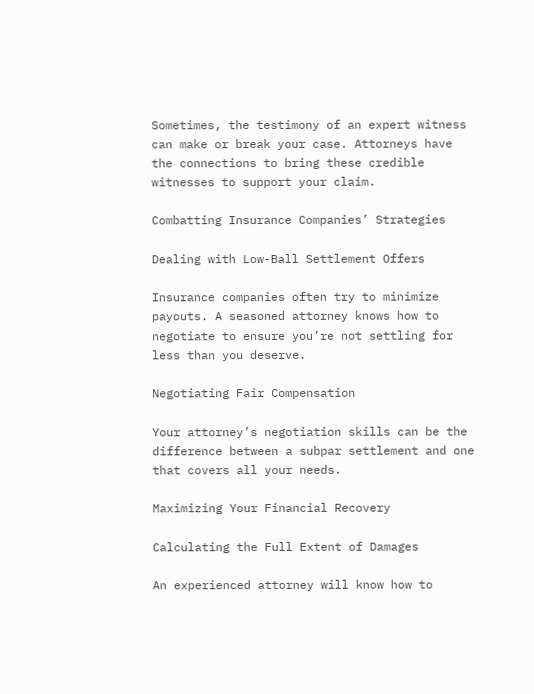Sometimes, the testimony of an expert witness can make or break your case. Attorneys have the connections to bring these credible witnesses to support your claim.

Combatting Insurance Companies’ Strategies

Dealing with Low-Ball Settlement Offers

Insurance companies often try to minimize payouts. A seasoned attorney knows how to negotiate to ensure you’re not settling for less than you deserve.

Negotiating Fair Compensation

Your attorney’s negotiation skills can be the difference between a subpar settlement and one that covers all your needs.

Maximizing Your Financial Recovery

Calculating the Full Extent of Damages

An experienced attorney will know how to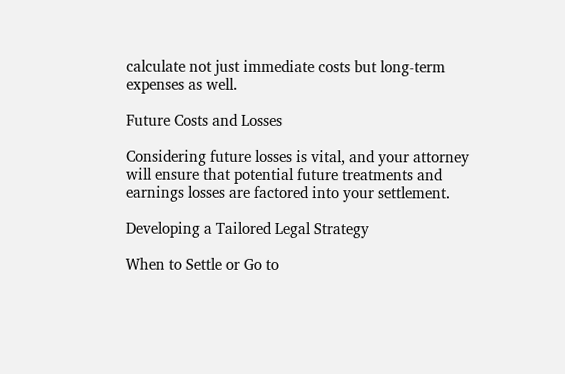calculate not just immediate costs but long-term expenses as well.

Future Costs and Losses

Considering future losses is vital, and your attorney will ensure that potential future treatments and earnings losses are factored into your settlement.

Developing a Tailored Legal Strategy

When to Settle or Go to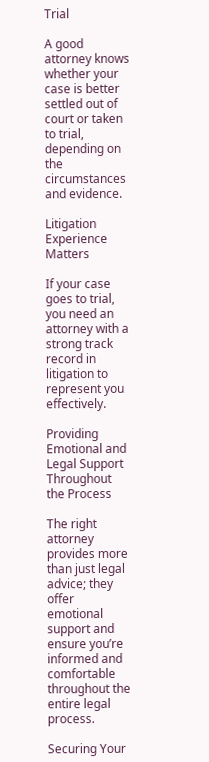Trial

A good attorney knows whether your case is better settled out of court or taken to trial, depending on the circumstances and evidence.

Litigation Experience Matters

If your case goes to trial, you need an attorney with a strong track record in litigation to represent you effectively.

Providing Emotional and Legal Support Throughout the Process

The right attorney provides more than just legal advice; they offer emotional support and ensure you’re informed and comfortable throughout the entire legal process.

Securing Your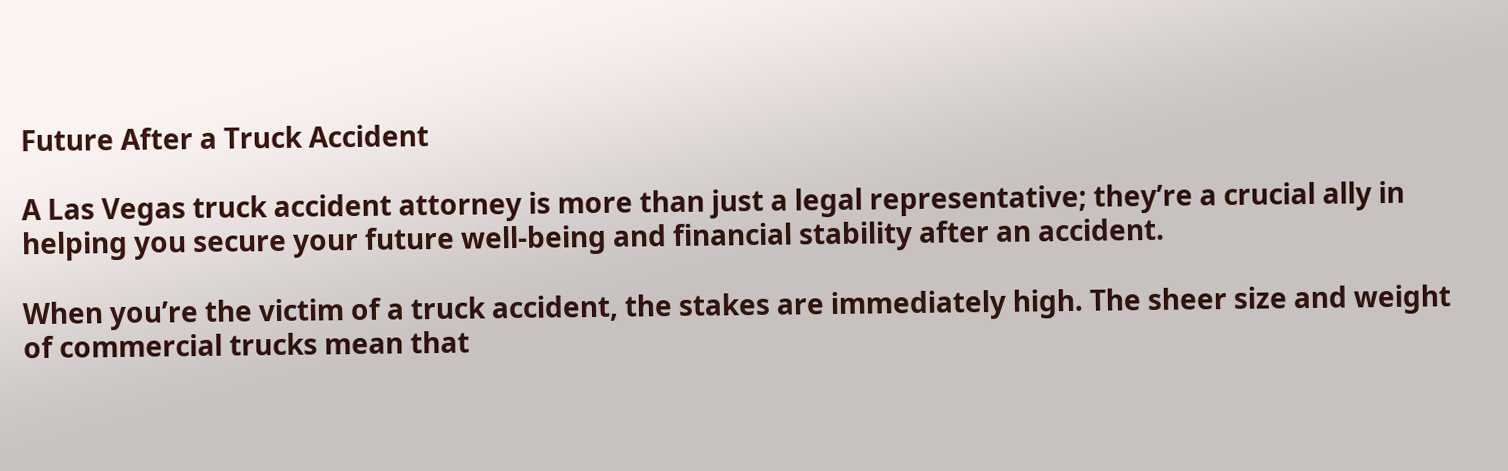Future After a Truck Accident

A Las Vegas truck accident attorney is more than just a legal representative; they’re a crucial ally in helping you secure your future well-being and financial stability after an accident.

When you’re the victim of a truck accident, the stakes are immediately high. The sheer size and weight of commercial trucks mean that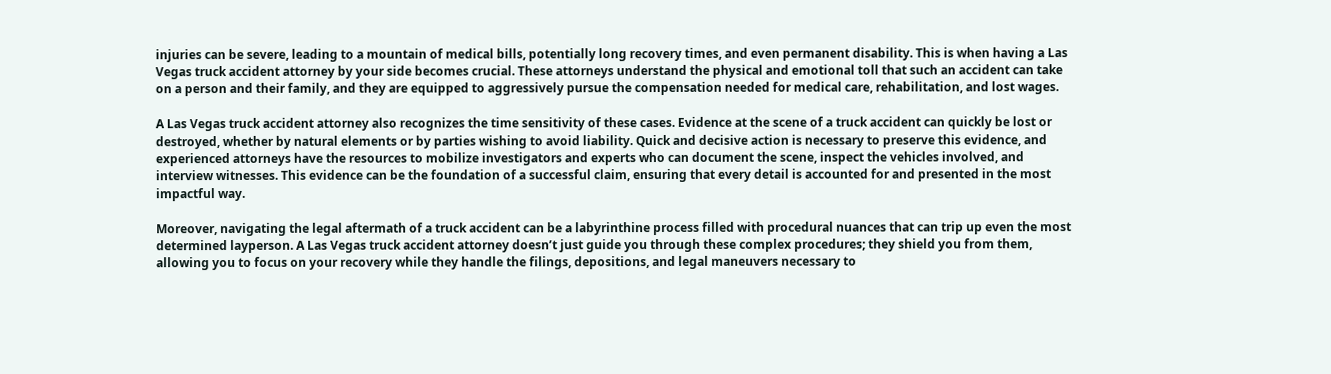injuries can be severe, leading to a mountain of medical bills, potentially long recovery times, and even permanent disability. This is when having a Las Vegas truck accident attorney by your side becomes crucial. These attorneys understand the physical and emotional toll that such an accident can take on a person and their family, and they are equipped to aggressively pursue the compensation needed for medical care, rehabilitation, and lost wages.

A Las Vegas truck accident attorney also recognizes the time sensitivity of these cases. Evidence at the scene of a truck accident can quickly be lost or destroyed, whether by natural elements or by parties wishing to avoid liability. Quick and decisive action is necessary to preserve this evidence, and experienced attorneys have the resources to mobilize investigators and experts who can document the scene, inspect the vehicles involved, and interview witnesses. This evidence can be the foundation of a successful claim, ensuring that every detail is accounted for and presented in the most impactful way.

Moreover, navigating the legal aftermath of a truck accident can be a labyrinthine process filled with procedural nuances that can trip up even the most determined layperson. A Las Vegas truck accident attorney doesn’t just guide you through these complex procedures; they shield you from them, allowing you to focus on your recovery while they handle the filings, depositions, and legal maneuvers necessary to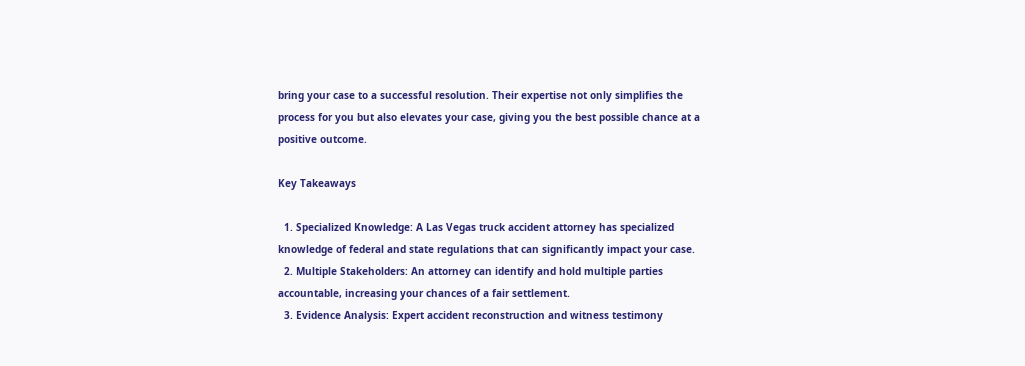bring your case to a successful resolution. Their expertise not only simplifies the process for you but also elevates your case, giving you the best possible chance at a positive outcome.

Key Takeaways

  1. Specialized Knowledge: A Las Vegas truck accident attorney has specialized knowledge of federal and state regulations that can significantly impact your case.
  2. Multiple Stakeholders: An attorney can identify and hold multiple parties accountable, increasing your chances of a fair settlement.
  3. Evidence Analysis: Expert accident reconstruction and witness testimony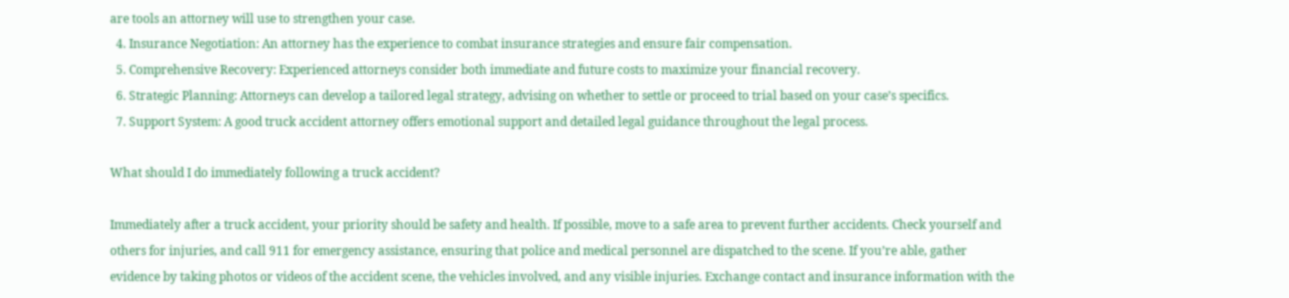are tools an attorney will use to strengthen your case.
  4. Insurance Negotiation: An attorney has the experience to combat insurance strategies and ensure fair compensation.
  5. Comprehensive Recovery: Experienced attorneys consider both immediate and future costs to maximize your financial recovery.
  6. Strategic Planning: Attorneys can develop a tailored legal strategy, advising on whether to settle or proceed to trial based on your case’s specifics.
  7. Support System: A good truck accident attorney offers emotional support and detailed legal guidance throughout the legal process.

What should I do immediately following a truck accident?

Immediately after a truck accident, your priority should be safety and health. If possible, move to a safe area to prevent further accidents. Check yourself and others for injuries, and call 911 for emergency assistance, ensuring that police and medical personnel are dispatched to the scene. If you’re able, gather evidence by taking photos or videos of the accident scene, the vehicles involved, and any visible injuries. Exchange contact and insurance information with the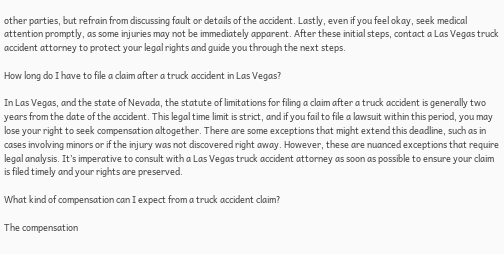other parties, but refrain from discussing fault or details of the accident. Lastly, even if you feel okay, seek medical attention promptly, as some injuries may not be immediately apparent. After these initial steps, contact a Las Vegas truck accident attorney to protect your legal rights and guide you through the next steps.

How long do I have to file a claim after a truck accident in Las Vegas?

In Las Vegas, and the state of Nevada, the statute of limitations for filing a claim after a truck accident is generally two years from the date of the accident. This legal time limit is strict, and if you fail to file a lawsuit within this period, you may lose your right to seek compensation altogether. There are some exceptions that might extend this deadline, such as in cases involving minors or if the injury was not discovered right away. However, these are nuanced exceptions that require legal analysis. It’s imperative to consult with a Las Vegas truck accident attorney as soon as possible to ensure your claim is filed timely and your rights are preserved.

What kind of compensation can I expect from a truck accident claim?

The compensation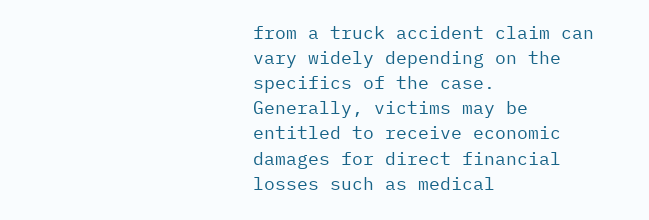from a truck accident claim can vary widely depending on the specifics of the case. Generally, victims may be entitled to receive economic damages for direct financial losses such as medical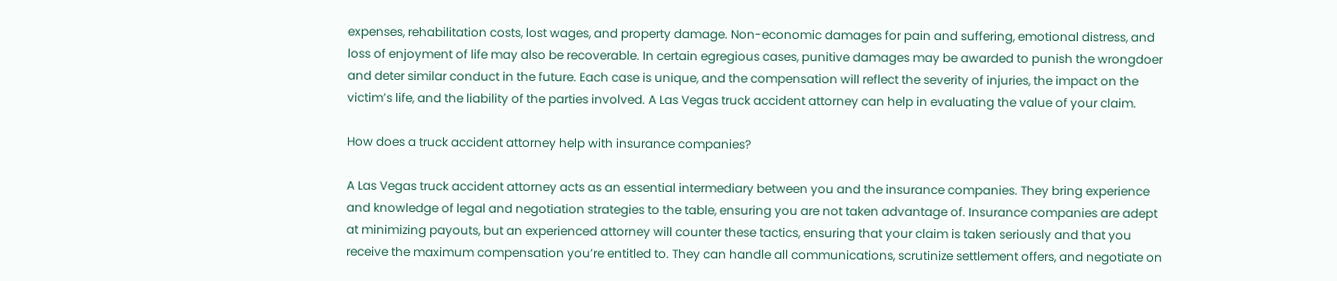expenses, rehabilitation costs, lost wages, and property damage. Non-economic damages for pain and suffering, emotional distress, and loss of enjoyment of life may also be recoverable. In certain egregious cases, punitive damages may be awarded to punish the wrongdoer and deter similar conduct in the future. Each case is unique, and the compensation will reflect the severity of injuries, the impact on the victim’s life, and the liability of the parties involved. A Las Vegas truck accident attorney can help in evaluating the value of your claim.

How does a truck accident attorney help with insurance companies?

A Las Vegas truck accident attorney acts as an essential intermediary between you and the insurance companies. They bring experience and knowledge of legal and negotiation strategies to the table, ensuring you are not taken advantage of. Insurance companies are adept at minimizing payouts, but an experienced attorney will counter these tactics, ensuring that your claim is taken seriously and that you receive the maximum compensation you’re entitled to. They can handle all communications, scrutinize settlement offers, and negotiate on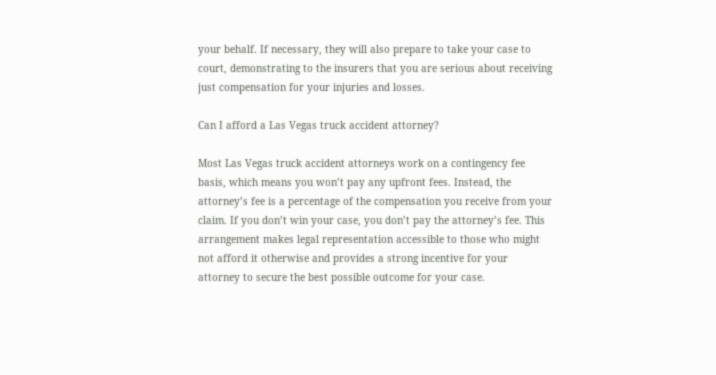your behalf. If necessary, they will also prepare to take your case to court, demonstrating to the insurers that you are serious about receiving just compensation for your injuries and losses.

Can I afford a Las Vegas truck accident attorney?

Most Las Vegas truck accident attorneys work on a contingency fee basis, which means you won’t pay any upfront fees. Instead, the attorney’s fee is a percentage of the compensation you receive from your claim. If you don’t win your case, you don’t pay the attorney’s fee. This arrangement makes legal representation accessible to those who might not afford it otherwise and provides a strong incentive for your attorney to secure the best possible outcome for your case.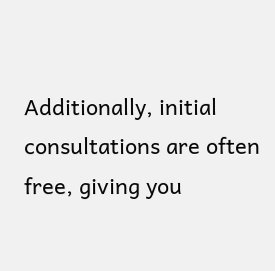Additionally, initial consultations are often free, giving you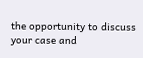the opportunity to discuss your case and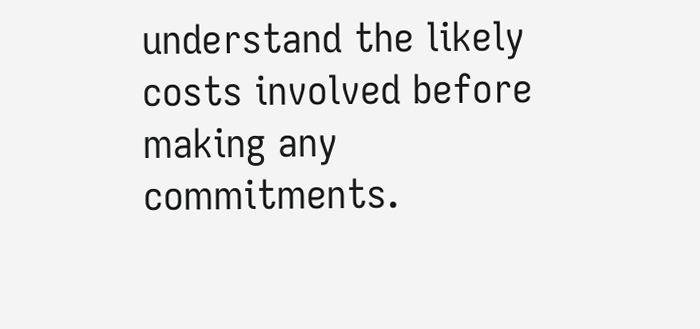understand the likely costs involved before making any commitments.